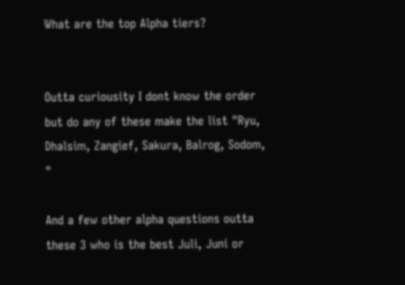What are the top Alpha tiers?


Outta curiousity I dont know the order but do any of these make the list "Ryu, Dhalsim, Zangief, Sakura, Balrog, Sodom, "

And a few other alpha questions outta these 3 who is the best Juli, Juni or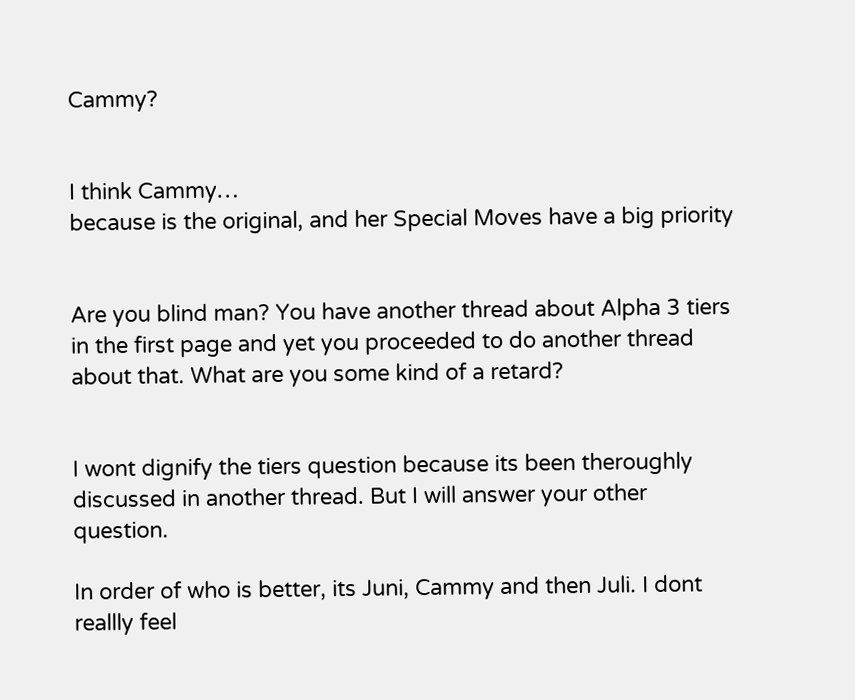Cammy?


I think Cammy…
because is the original, and her Special Moves have a big priority


Are you blind man? You have another thread about Alpha 3 tiers in the first page and yet you proceeded to do another thread about that. What are you some kind of a retard?


I wont dignify the tiers question because its been theroughly discussed in another thread. But I will answer your other question.

In order of who is better, its Juni, Cammy and then Juli. I dont reallly feel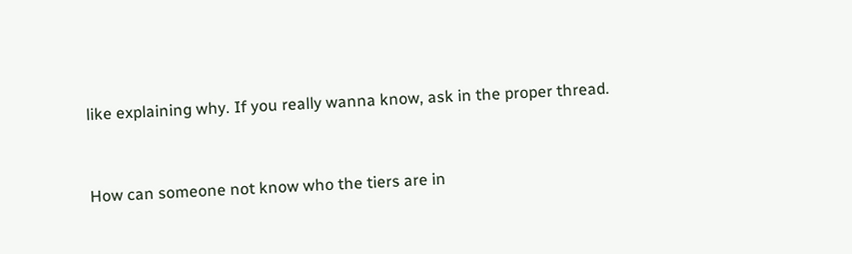like explaining why. If you really wanna know, ask in the proper thread.


How can someone not know who the tiers are in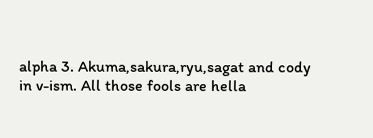alpha 3. Akuma,sakura,ryu,sagat and cody in v-ism. All those fools are hella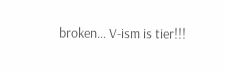broken… V-ism is tier!!!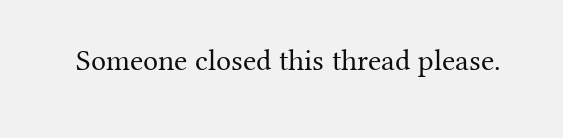Someone closed this thread please.